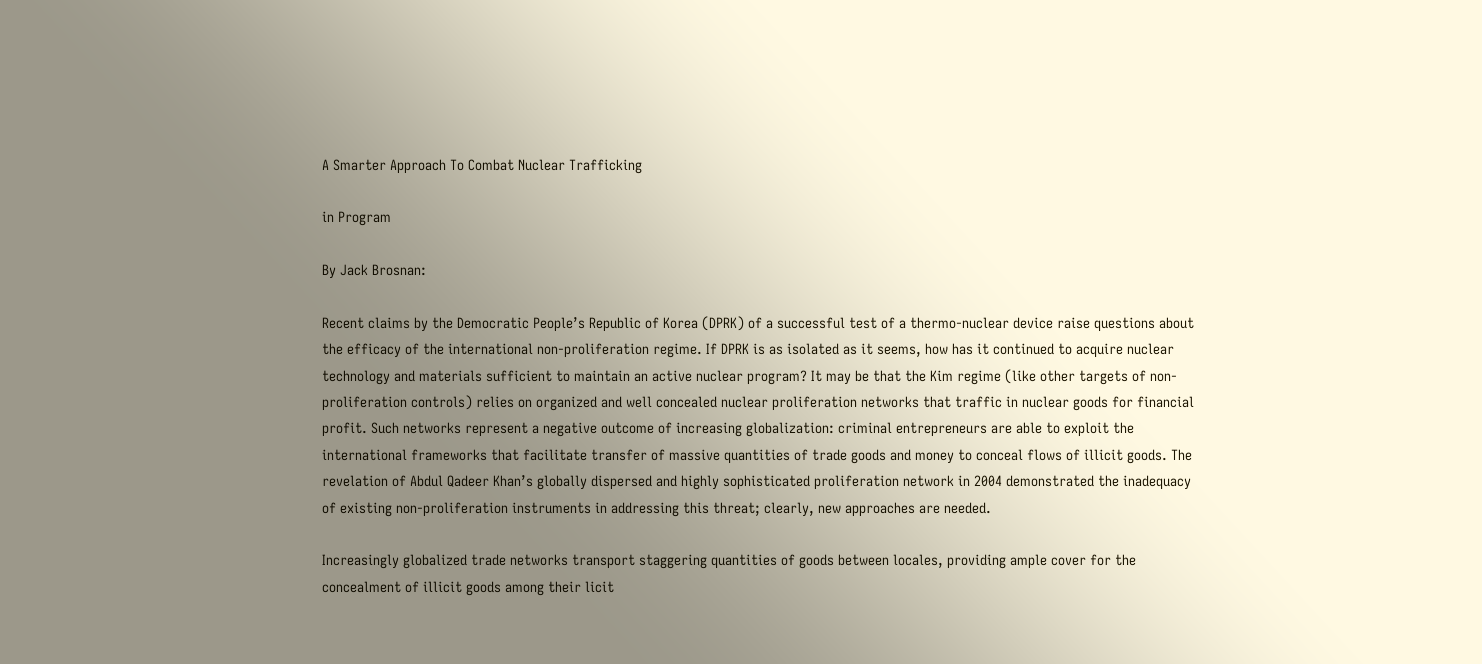A Smarter Approach To Combat Nuclear Trafficking

in Program

By Jack Brosnan:

Recent claims by the Democratic People’s Republic of Korea (DPRK) of a successful test of a thermo-nuclear device raise questions about the efficacy of the international non-proliferation regime. If DPRK is as isolated as it seems, how has it continued to acquire nuclear technology and materials sufficient to maintain an active nuclear program? It may be that the Kim regime (like other targets of non-proliferation controls) relies on organized and well concealed nuclear proliferation networks that traffic in nuclear goods for financial profit. Such networks represent a negative outcome of increasing globalization: criminal entrepreneurs are able to exploit the international frameworks that facilitate transfer of massive quantities of trade goods and money to conceal flows of illicit goods. The revelation of Abdul Qadeer Khan’s globally dispersed and highly sophisticated proliferation network in 2004 demonstrated the inadequacy of existing non-proliferation instruments in addressing this threat; clearly, new approaches are needed.

Increasingly globalized trade networks transport staggering quantities of goods between locales, providing ample cover for the concealment of illicit goods among their licit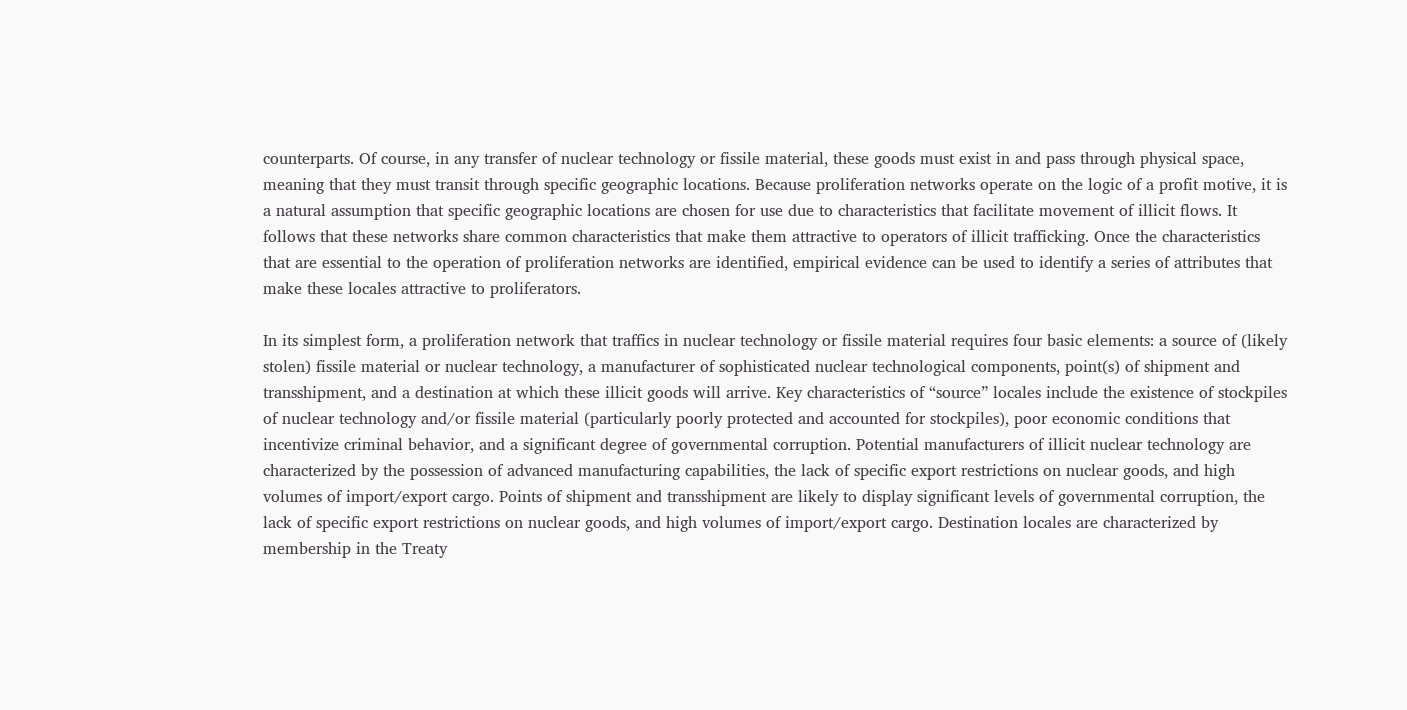counterparts. Of course, in any transfer of nuclear technology or fissile material, these goods must exist in and pass through physical space, meaning that they must transit through specific geographic locations. Because proliferation networks operate on the logic of a profit motive, it is a natural assumption that specific geographic locations are chosen for use due to characteristics that facilitate movement of illicit flows. It follows that these networks share common characteristics that make them attractive to operators of illicit trafficking. Once the characteristics that are essential to the operation of proliferation networks are identified, empirical evidence can be used to identify a series of attributes that make these locales attractive to proliferators.

In its simplest form, a proliferation network that traffics in nuclear technology or fissile material requires four basic elements: a source of (likely stolen) fissile material or nuclear technology, a manufacturer of sophisticated nuclear technological components, point(s) of shipment and transshipment, and a destination at which these illicit goods will arrive. Key characteristics of “source” locales include the existence of stockpiles of nuclear technology and/or fissile material (particularly poorly protected and accounted for stockpiles), poor economic conditions that incentivize criminal behavior, and a significant degree of governmental corruption. Potential manufacturers of illicit nuclear technology are characterized by the possession of advanced manufacturing capabilities, the lack of specific export restrictions on nuclear goods, and high volumes of import/export cargo. Points of shipment and transshipment are likely to display significant levels of governmental corruption, the lack of specific export restrictions on nuclear goods, and high volumes of import/export cargo. Destination locales are characterized by membership in the Treaty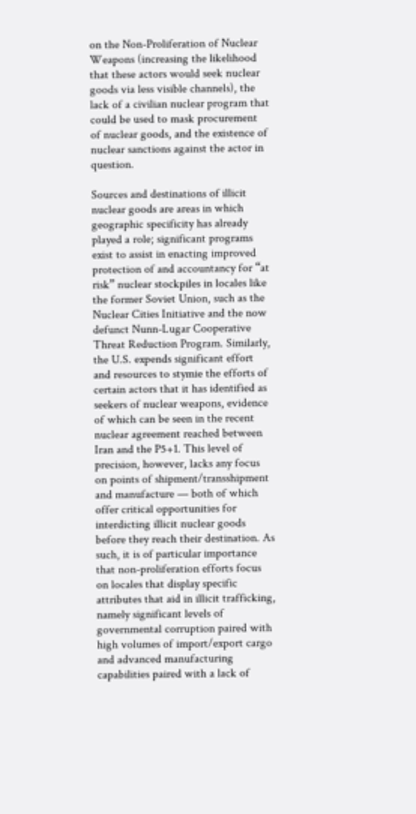on the Non-Proliferation of Nuclear Weapons (increasing the likelihood that these actors would seek nuclear goods via less visible channels), the lack of a civilian nuclear program that could be used to mask procurement of nuclear goods, and the existence of nuclear sanctions against the actor in question.

Sources and destinations of illicit nuclear goods are areas in which geographic specificity has already played a role; significant programs exist to assist in enacting improved protection of and accountancy for “at risk” nuclear stockpiles in locales like the former Soviet Union, such as the Nuclear Cities Initiative and the now defunct Nunn-Lugar Cooperative Threat Reduction Program. Similarly, the U.S. expends significant effort and resources to stymie the efforts of certain actors that it has identified as seekers of nuclear weapons, evidence of which can be seen in the recent nuclear agreement reached between Iran and the P5+1. This level of precision, however, lacks any focus on points of shipment/transshipment and manufacture — both of which offer critical opportunities for interdicting illicit nuclear goods before they reach their destination. As such, it is of particular importance that non-proliferation efforts focus on locales that display specific attributes that aid in illicit trafficking, namely significant levels of governmental corruption paired with high volumes of import/export cargo and advanced manufacturing capabilities paired with a lack of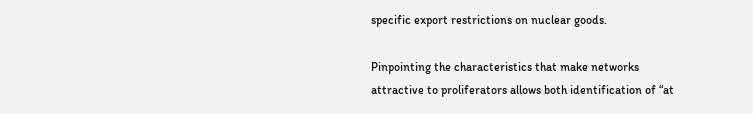specific export restrictions on nuclear goods.

Pinpointing the characteristics that make networks attractive to proliferators allows both identification of “at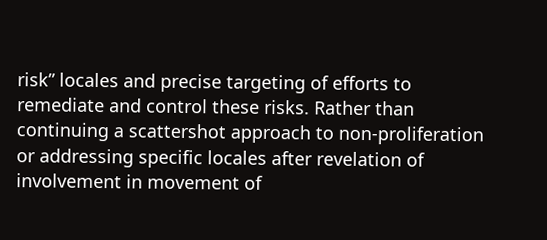risk” locales and precise targeting of efforts to remediate and control these risks. Rather than continuing a scattershot approach to non-proliferation or addressing specific locales after revelation of involvement in movement of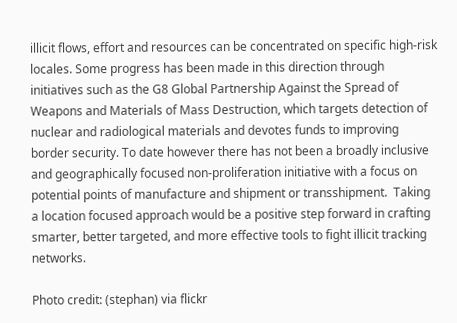illicit flows, effort and resources can be concentrated on specific high-risk locales. Some progress has been made in this direction through initiatives such as the G8 Global Partnership Against the Spread of Weapons and Materials of Mass Destruction, which targets detection of nuclear and radiological materials and devotes funds to improving border security. To date however there has not been a broadly inclusive and geographically focused non-proliferation initiative with a focus on potential points of manufacture and shipment or transshipment.  Taking a location focused approach would be a positive step forward in crafting smarter, better targeted, and more effective tools to fight illicit tracking networks.

Photo credit: (stephan) via flickr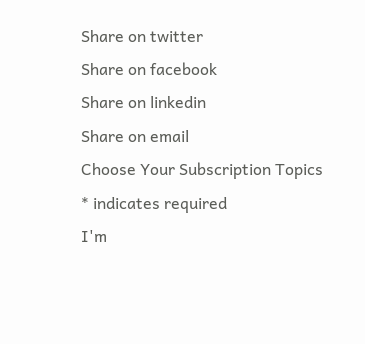Share on twitter
Share on facebook
Share on linkedin
Share on email
Choose Your Subscription Topics
* indicates required
I'm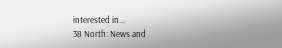interested in...
38 North: News and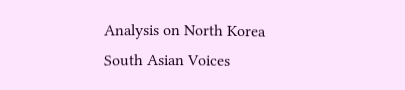Analysis on North Korea
South Asian Voices